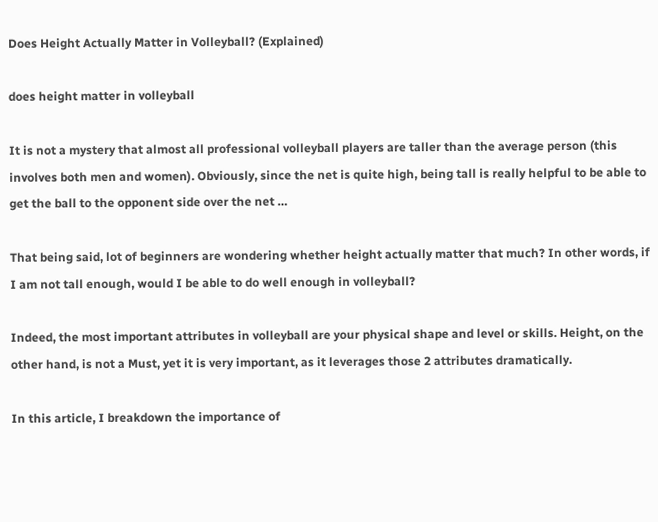Does Height Actually Matter in Volleyball? (Explained)

does height matter in volleyball

It is not a mystery that almost all professional volleyball players are taller than the average person (this involves both men and women). Obviously, since the net is quite high, being tall is really helpful to be able to get the ball to the opponent side over the net …

That being said, lot of beginners are wondering whether height actually matter that much? In other words, if I am not tall enough, would I be able to do well enough in volleyball?

Indeed, the most important attributes in volleyball are your physical shape and level or skills. Height, on the other hand, is not a Must, yet it is very important, as it leverages those 2 attributes dramatically.

In this article, I breakdown the importance of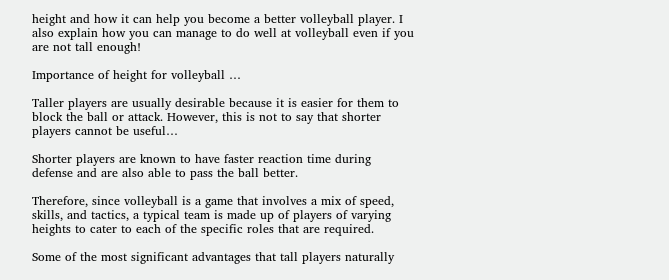height and how it can help you become a better volleyball player. I also explain how you can manage to do well at volleyball even if you are not tall enough!

Importance of height for volleyball …

Taller players are usually desirable because it is easier for them to block the ball or attack. However, this is not to say that shorter players cannot be useful…

Shorter players are known to have faster reaction time during defense and are also able to pass the ball better.

Therefore, since volleyball is a game that involves a mix of speed, skills, and tactics, a typical team is made up of players of varying heights to cater to each of the specific roles that are required.

Some of the most significant advantages that tall players naturally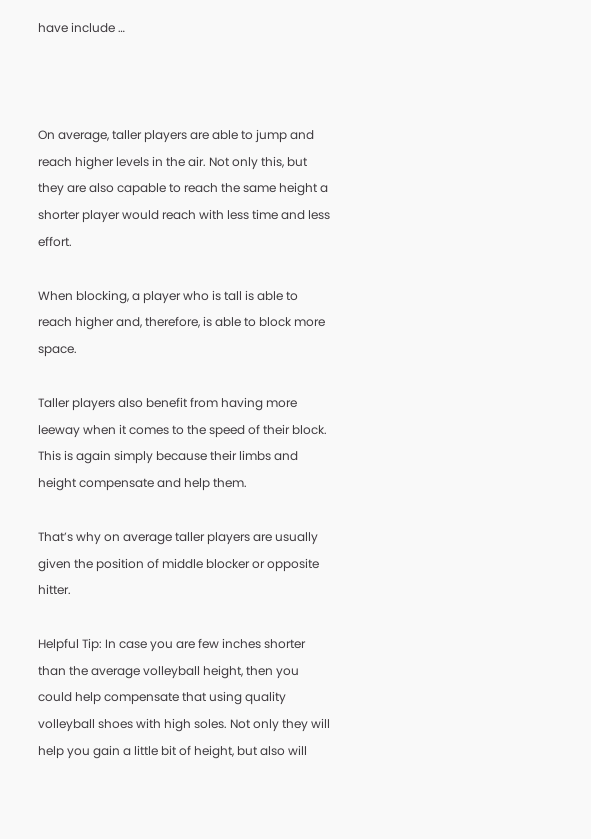have include …



On average, taller players are able to jump and reach higher levels in the air. Not only this, but they are also capable to reach the same height a shorter player would reach with less time and less effort.

When blocking, a player who is tall is able to reach higher and, therefore, is able to block more space.

Taller players also benefit from having more leeway when it comes to the speed of their block. This is again simply because their limbs and height compensate and help them.

That’s why on average taller players are usually given the position of middle blocker or opposite hitter.

Helpful Tip: In case you are few inches shorter than the average volleyball height, then you could help compensate that using quality volleyball shoes with high soles. Not only they will help you gain a little bit of height, but also will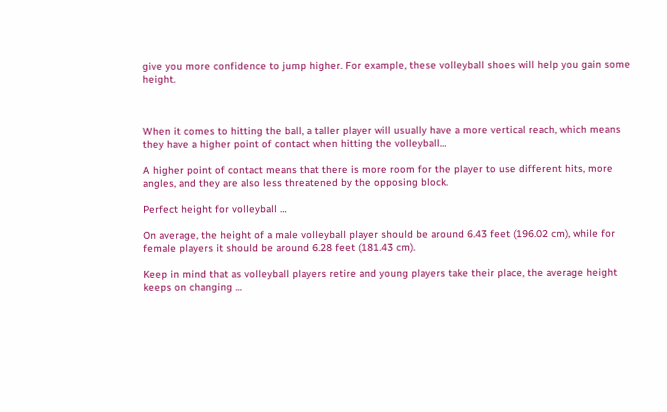give you more confidence to jump higher. For example, these volleyball shoes will help you gain some height.



When it comes to hitting the ball, a taller player will usually have a more vertical reach, which means they have a higher point of contact when hitting the volleyball…

A higher point of contact means that there is more room for the player to use different hits, more angles, and they are also less threatened by the opposing block.

Perfect height for volleyball …

On average, the height of a male volleyball player should be around 6.43 feet (196.02 cm), while for female players it should be around 6.28 feet (181.43 cm).

Keep in mind that as volleyball players retire and young players take their place, the average height keeps on changing …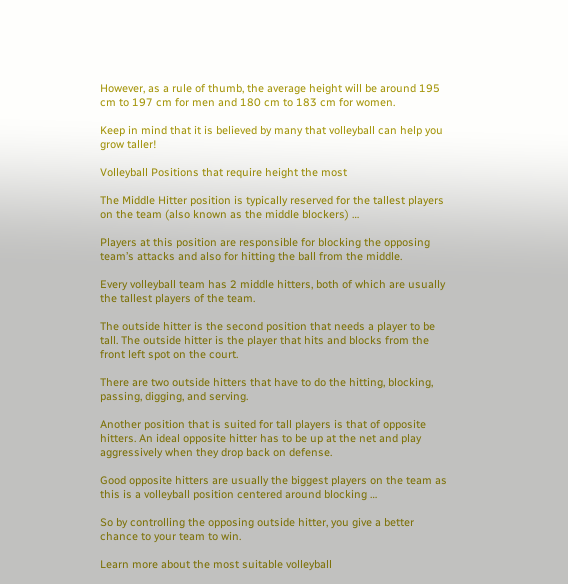However, as a rule of thumb, the average height will be around 195 cm to 197 cm for men and 180 cm to 183 cm for women.

Keep in mind that it is believed by many that volleyball can help you grow taller!

Volleyball Positions that require height the most

The Middle Hitter position is typically reserved for the tallest players on the team (also known as the middle blockers) …

Players at this position are responsible for blocking the opposing team’s attacks and also for hitting the ball from the middle.

Every volleyball team has 2 middle hitters, both of which are usually the tallest players of the team.

The outside hitter is the second position that needs a player to be tall. The outside hitter is the player that hits and blocks from the front left spot on the court.

There are two outside hitters that have to do the hitting, blocking, passing, digging, and serving.

Another position that is suited for tall players is that of opposite hitters. An ideal opposite hitter has to be up at the net and play aggressively when they drop back on defense.

Good opposite hitters are usually the biggest players on the team as this is a volleyball position centered around blocking …

So by controlling the opposing outside hitter, you give a better chance to your team to win.

Learn more about the most suitable volleyball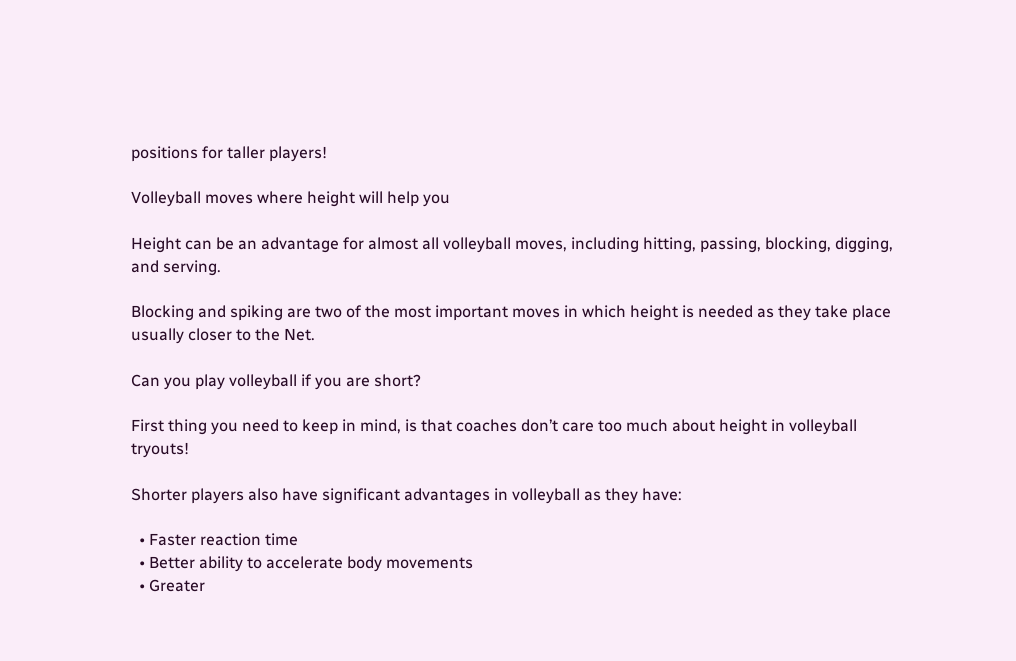positions for taller players!

Volleyball moves where height will help you

Height can be an advantage for almost all volleyball moves, including hitting, passing, blocking, digging, and serving.

Blocking and spiking are two of the most important moves in which height is needed as they take place usually closer to the Net.

Can you play volleyball if you are short?

First thing you need to keep in mind, is that coaches don’t care too much about height in volleyball tryouts!

Shorter players also have significant advantages in volleyball as they have:

  • Faster reaction time
  • Better ability to accelerate body movements
  • Greater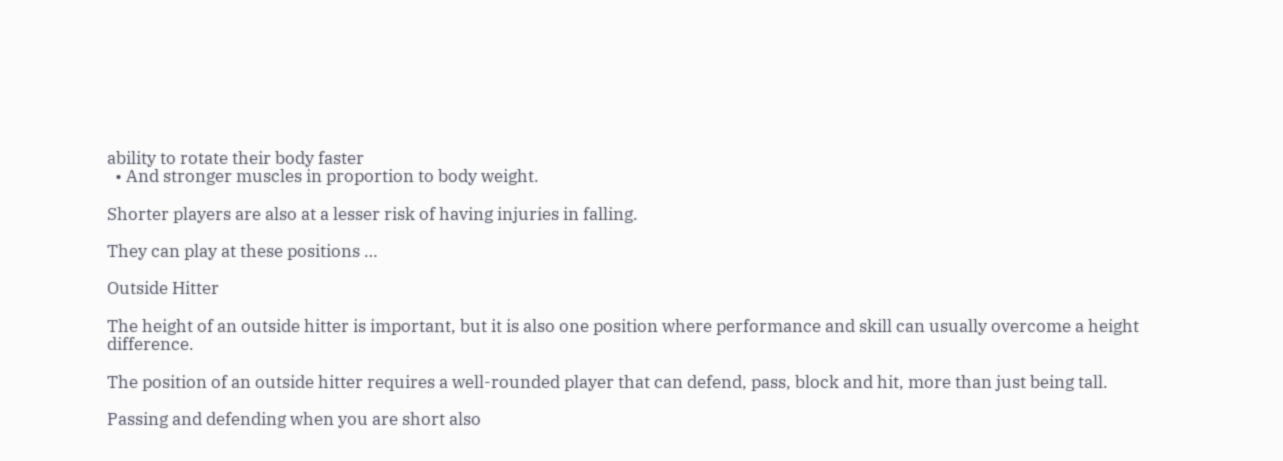ability to rotate their body faster
  • And stronger muscles in proportion to body weight.

Shorter players are also at a lesser risk of having injuries in falling.

They can play at these positions …

Outside Hitter

The height of an outside hitter is important, but it is also one position where performance and skill can usually overcome a height difference.

The position of an outside hitter requires a well-rounded player that can defend, pass, block and hit, more than just being tall.

Passing and defending when you are short also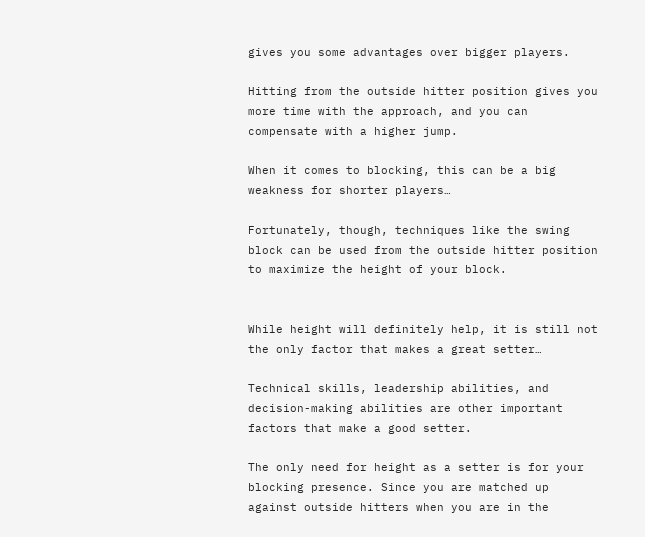gives you some advantages over bigger players.

Hitting from the outside hitter position gives you more time with the approach, and you can compensate with a higher jump.

When it comes to blocking, this can be a big weakness for shorter players…

Fortunately, though, techniques like the swing block can be used from the outside hitter position to maximize the height of your block.


While height will definitely help, it is still not the only factor that makes a great setter…

Technical skills, leadership abilities, and decision-making abilities are other important factors that make a good setter.

The only need for height as a setter is for your blocking presence. Since you are matched up against outside hitters when you are in the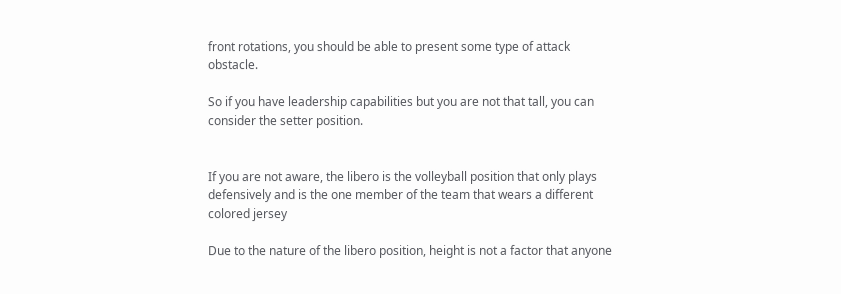front rotations, you should be able to present some type of attack obstacle.

So if you have leadership capabilities but you are not that tall, you can consider the setter position.


If you are not aware, the libero is the volleyball position that only plays defensively and is the one member of the team that wears a different colored jersey

Due to the nature of the libero position, height is not a factor that anyone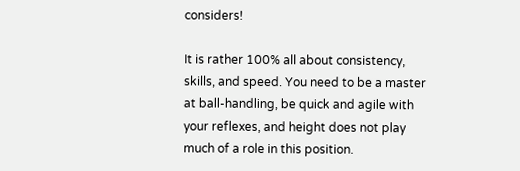considers!

It is rather 100% all about consistency, skills, and speed. You need to be a master at ball-handling, be quick and agile with your reflexes, and height does not play much of a role in this position.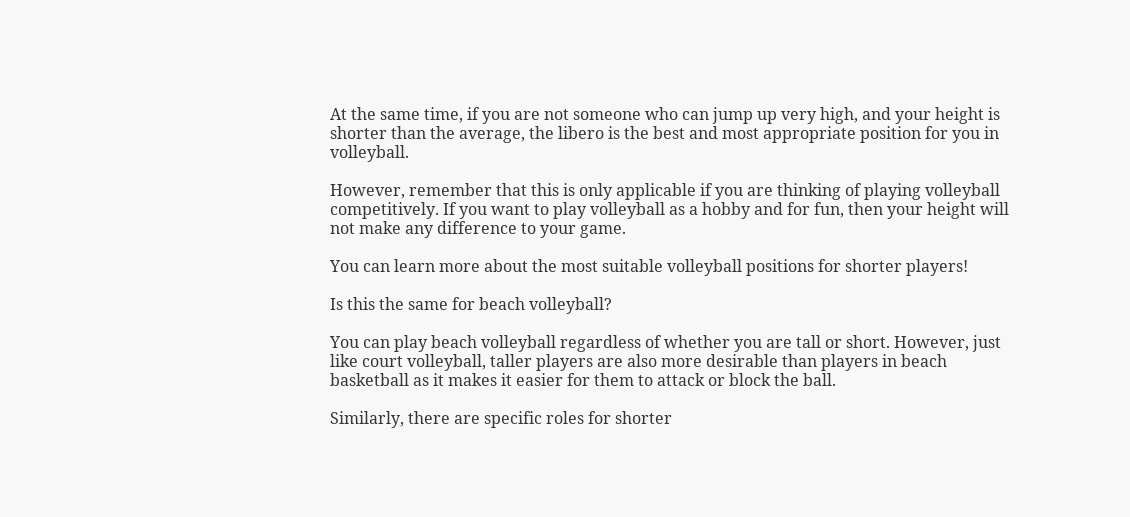At the same time, if you are not someone who can jump up very high, and your height is shorter than the average, the libero is the best and most appropriate position for you in volleyball.

However, remember that this is only applicable if you are thinking of playing volleyball competitively. If you want to play volleyball as a hobby and for fun, then your height will not make any difference to your game.

You can learn more about the most suitable volleyball positions for shorter players!

Is this the same for beach volleyball?

You can play beach volleyball regardless of whether you are tall or short. However, just like court volleyball, taller players are also more desirable than players in beach basketball as it makes it easier for them to attack or block the ball.

Similarly, there are specific roles for shorter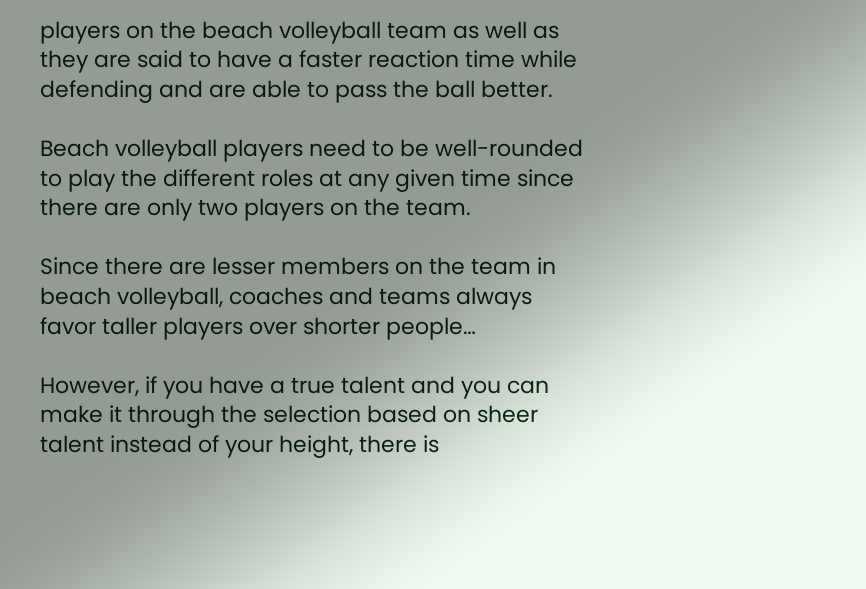players on the beach volleyball team as well as they are said to have a faster reaction time while defending and are able to pass the ball better.

Beach volleyball players need to be well-rounded to play the different roles at any given time since there are only two players on the team.

Since there are lesser members on the team in beach volleyball, coaches and teams always favor taller players over shorter people…

However, if you have a true talent and you can make it through the selection based on sheer talent instead of your height, there is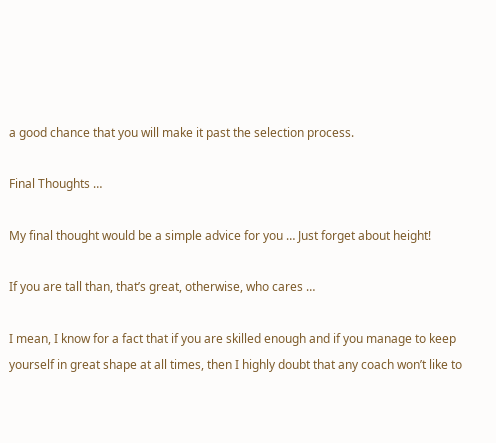a good chance that you will make it past the selection process.

Final Thoughts …

My final thought would be a simple advice for you … Just forget about height!

If you are tall than, that’s great, otherwise, who cares …

I mean, I know for a fact that if you are skilled enough and if you manage to keep yourself in great shape at all times, then I highly doubt that any coach won’t like to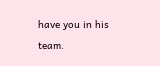have you in his team.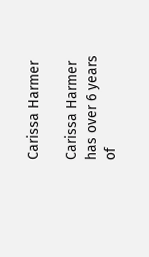Carissa Harmer

Carissa Harmer has over 6 years of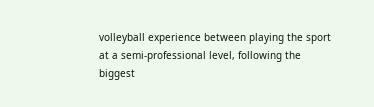volleyball experience between playing the sport at a semi-professional level, following the biggest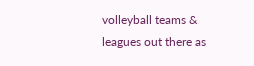volleyball teams & leagues out there as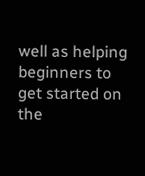well as helping beginners to get started on the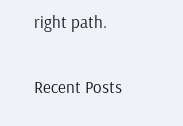right path.

Recent Posts